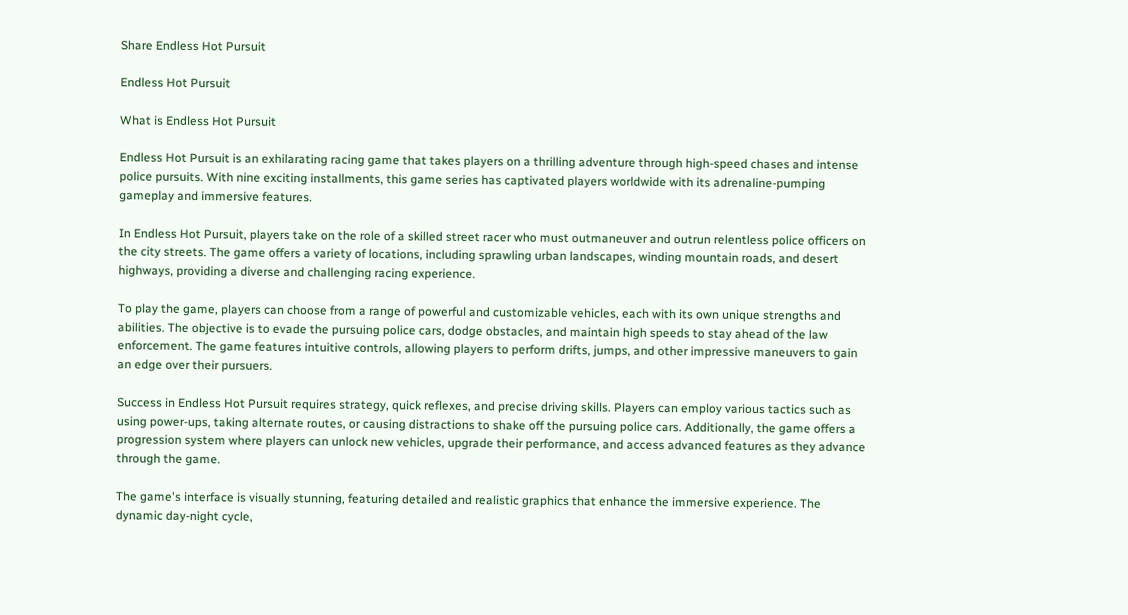Share Endless Hot Pursuit

Endless Hot Pursuit

What is Endless Hot Pursuit

Endless Hot Pursuit is an exhilarating racing game that takes players on a thrilling adventure through high-speed chases and intense police pursuits. With nine exciting installments, this game series has captivated players worldwide with its adrenaline-pumping gameplay and immersive features.

In Endless Hot Pursuit, players take on the role of a skilled street racer who must outmaneuver and outrun relentless police officers on the city streets. The game offers a variety of locations, including sprawling urban landscapes, winding mountain roads, and desert highways, providing a diverse and challenging racing experience.

To play the game, players can choose from a range of powerful and customizable vehicles, each with its own unique strengths and abilities. The objective is to evade the pursuing police cars, dodge obstacles, and maintain high speeds to stay ahead of the law enforcement. The game features intuitive controls, allowing players to perform drifts, jumps, and other impressive maneuvers to gain an edge over their pursuers.

Success in Endless Hot Pursuit requires strategy, quick reflexes, and precise driving skills. Players can employ various tactics such as using power-ups, taking alternate routes, or causing distractions to shake off the pursuing police cars. Additionally, the game offers a progression system where players can unlock new vehicles, upgrade their performance, and access advanced features as they advance through the game.

The game's interface is visually stunning, featuring detailed and realistic graphics that enhance the immersive experience. The dynamic day-night cycle,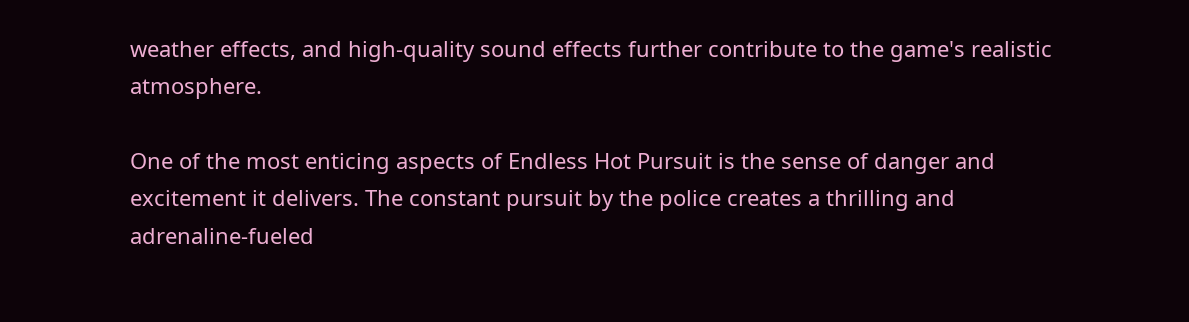weather effects, and high-quality sound effects further contribute to the game's realistic atmosphere.

One of the most enticing aspects of Endless Hot Pursuit is the sense of danger and excitement it delivers. The constant pursuit by the police creates a thrilling and adrenaline-fueled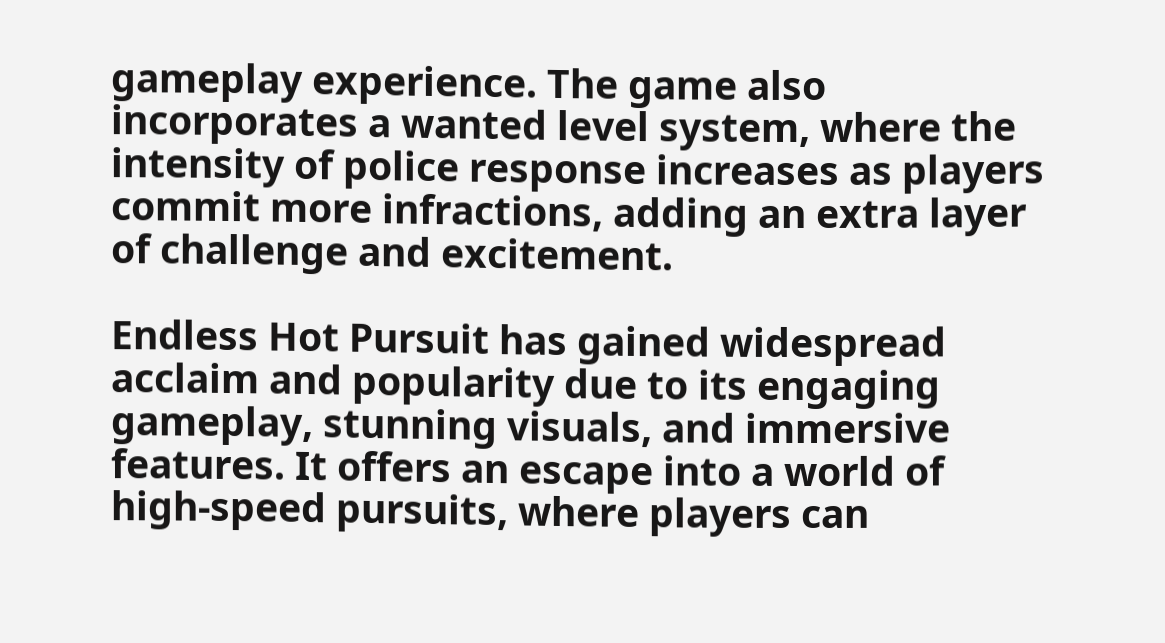gameplay experience. The game also incorporates a wanted level system, where the intensity of police response increases as players commit more infractions, adding an extra layer of challenge and excitement.

Endless Hot Pursuit has gained widespread acclaim and popularity due to its engaging gameplay, stunning visuals, and immersive features. It offers an escape into a world of high-speed pursuits, where players can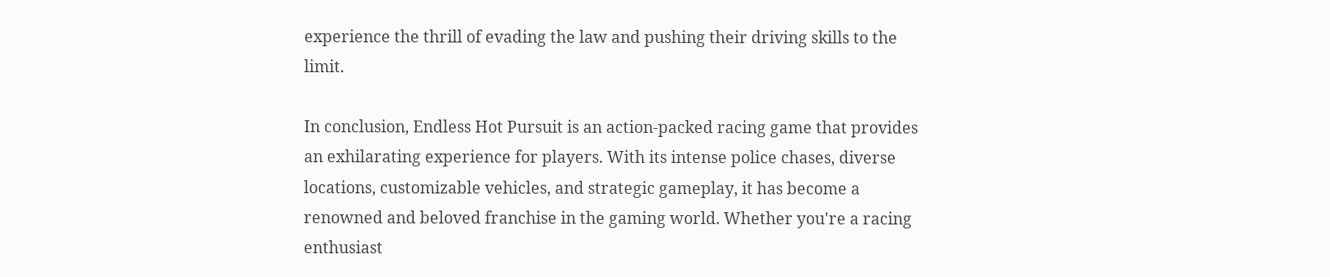experience the thrill of evading the law and pushing their driving skills to the limit.

In conclusion, Endless Hot Pursuit is an action-packed racing game that provides an exhilarating experience for players. With its intense police chases, diverse locations, customizable vehicles, and strategic gameplay, it has become a renowned and beloved franchise in the gaming world. Whether you're a racing enthusiast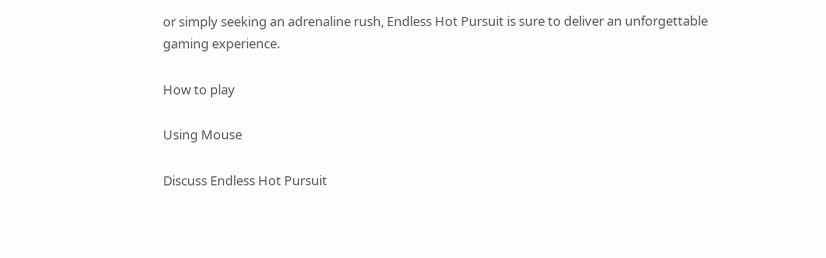or simply seeking an adrenaline rush, Endless Hot Pursuit is sure to deliver an unforgettable gaming experience.

How to play

Using Mouse

Discuss Endless Hot Pursuit